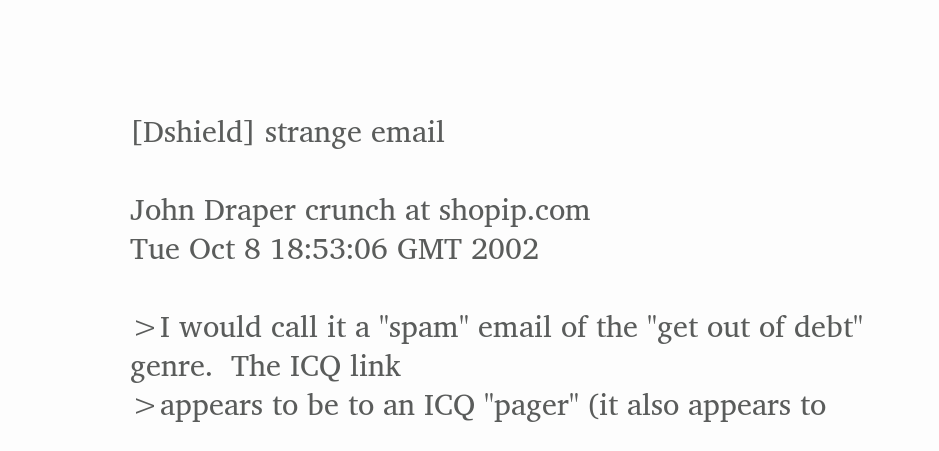[Dshield] strange email

John Draper crunch at shopip.com
Tue Oct 8 18:53:06 GMT 2002

>I would call it a "spam" email of the "get out of debt" genre.  The ICQ link
>appears to be to an ICQ "pager" (it also appears to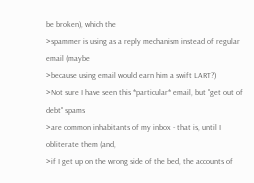be broken), which the
>spammer is using as a reply mechanism instead of regular email (maybe
>because using email would earn him a swift LART?)
>Not sure I have seen this *particular* email, but "get out of debt" spams
>are common inhabitants of my inbox - that is, until I obliterate them (and,
>if I get up on the wrong side of the bed, the accounts of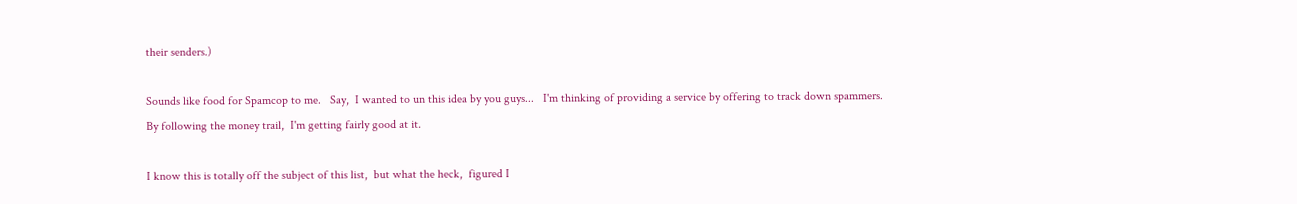their senders.)

Sounds like food for Spamcop to me.   Say,  I wanted to un this idea by you guys...   I'm thinking of providing a service by offering to track down spammers.   By following the money trail,  I'm getting fairly good at it.

I know this is totally off the subject of this list,  but what the heck,  figured I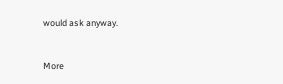would ask anyway.


More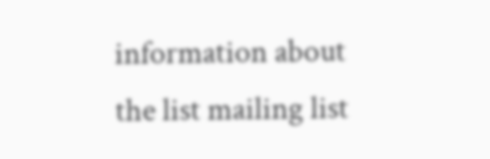information about the list mailing list